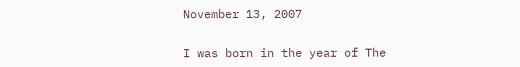November 13, 2007


I was born in the year of The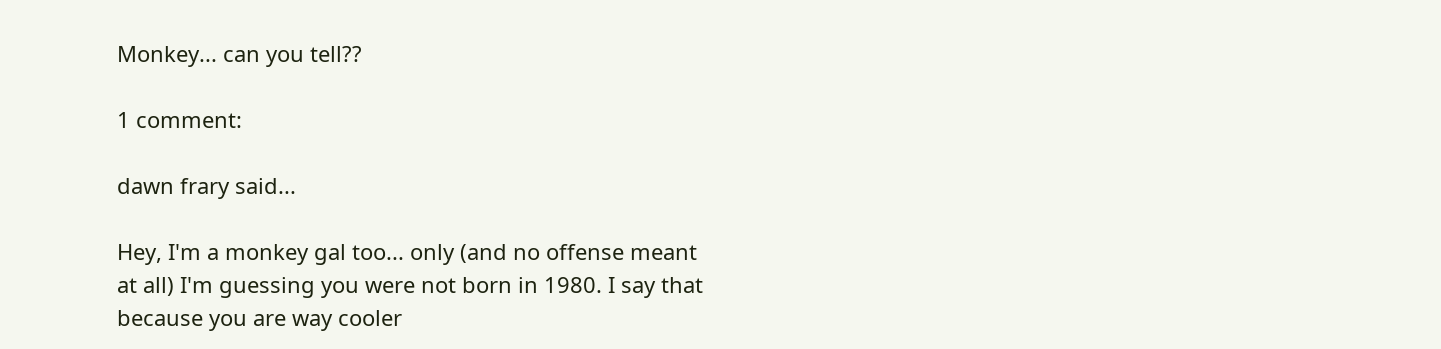Monkey... can you tell??

1 comment:

dawn frary said...

Hey, I'm a monkey gal too... only (and no offense meant at all) I'm guessing you were not born in 1980. I say that because you are way cooler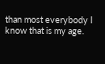than most everybody I know that is my age.